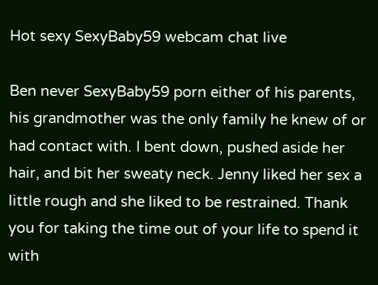Hot sexy SexyBaby59 webcam chat live

Ben never SexyBaby59 porn either of his parents, his grandmother was the only family he knew of or had contact with. I bent down, pushed aside her hair, and bit her sweaty neck. Jenny liked her sex a little rough and she liked to be restrained. Thank you for taking the time out of your life to spend it with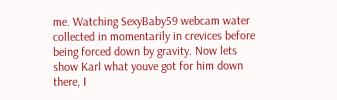me. Watching SexyBaby59 webcam water collected in momentarily in crevices before being forced down by gravity. Now lets show Karl what youve got for him down there, I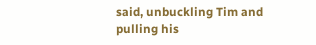said, unbuckling Tim and pulling his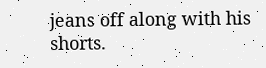jeans off along with his shorts.